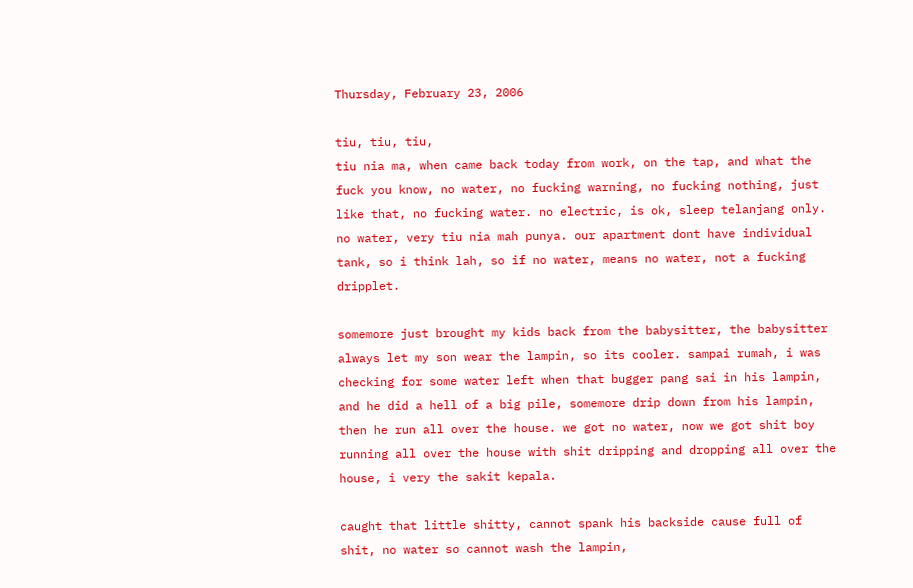Thursday, February 23, 2006

tiu, tiu, tiu,
tiu nia ma, when came back today from work, on the tap, and what the fuck you know, no water, no fucking warning, no fucking nothing, just like that, no fucking water. no electric, is ok, sleep telanjang only. no water, very tiu nia mah punya. our apartment dont have individual tank, so i think lah, so if no water, means no water, not a fucking dripplet.

somemore just brought my kids back from the babysitter, the babysitter always let my son wear the lampin, so its cooler. sampai rumah, i was checking for some water left when that bugger pang sai in his lampin, and he did a hell of a big pile, somemore drip down from his lampin, then he run all over the house. we got no water, now we got shit boy running all over the house with shit dripping and dropping all over the house, i very the sakit kepala.

caught that little shitty, cannot spank his backside cause full of shit, no water so cannot wash the lampin,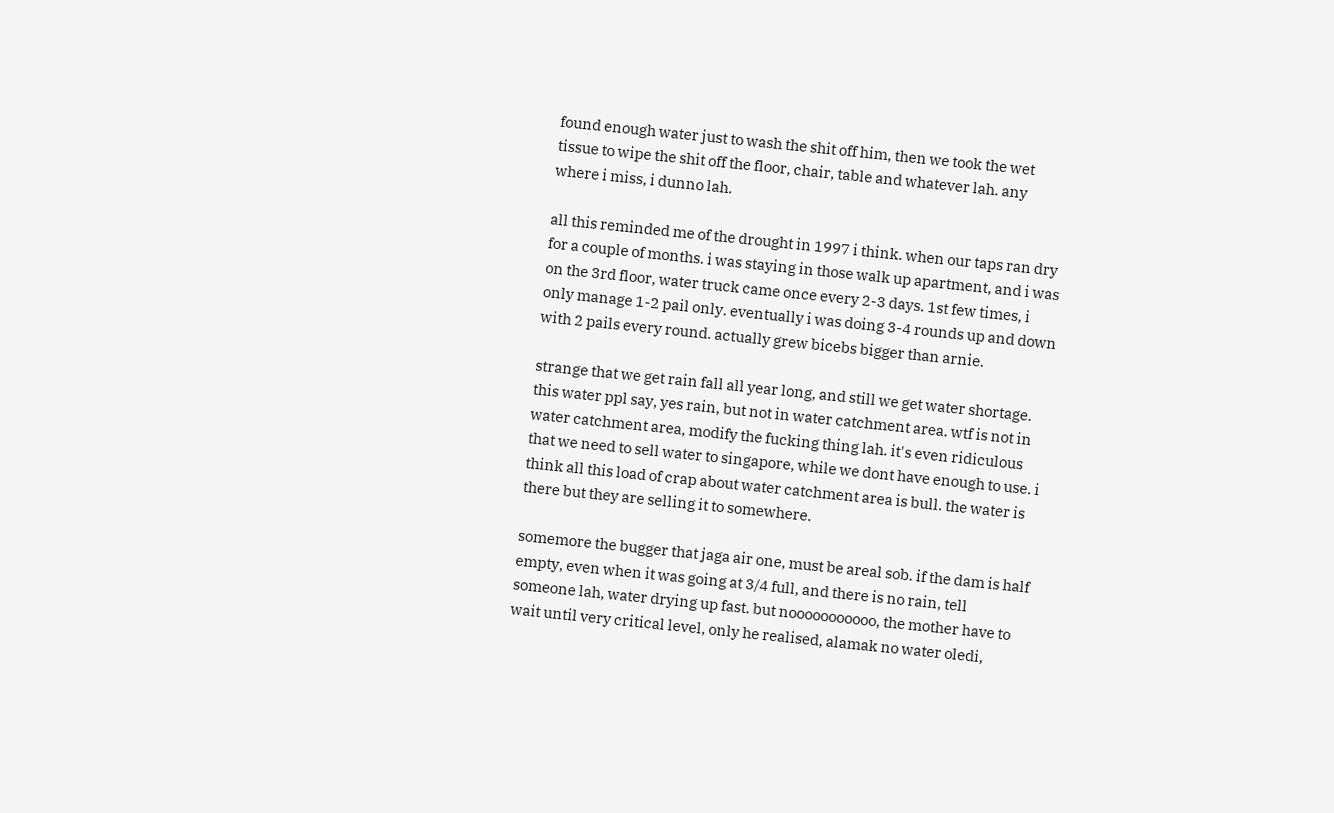found enough water just to wash the shit off him, then we took the wet tissue to wipe the shit off the floor, chair, table and whatever lah. any where i miss, i dunno lah.

all this reminded me of the drought in 1997 i think. when our taps ran dry for a couple of months. i was staying in those walk up apartment, and i was on the 3rd floor, water truck came once every 2-3 days. 1st few times, i only manage 1-2 pail only. eventually i was doing 3-4 rounds up and down with 2 pails every round. actually grew bicebs bigger than arnie.

strange that we get rain fall all year long, and still we get water shortage. this water ppl say, yes rain, but not in water catchment area. wtf is not in water catchment area, modify the fucking thing lah. it's even ridiculous that we need to sell water to singapore, while we dont have enough to use. i think all this load of crap about water catchment area is bull. the water is there but they are selling it to somewhere.

somemore the bugger that jaga air one, must be areal sob. if the dam is half empty, even when it was going at 3/4 full, and there is no rain, tell someone lah, water drying up fast. but nooooooooooo, the mother have to wait until very critical level, only he realised, alamak no water oledi,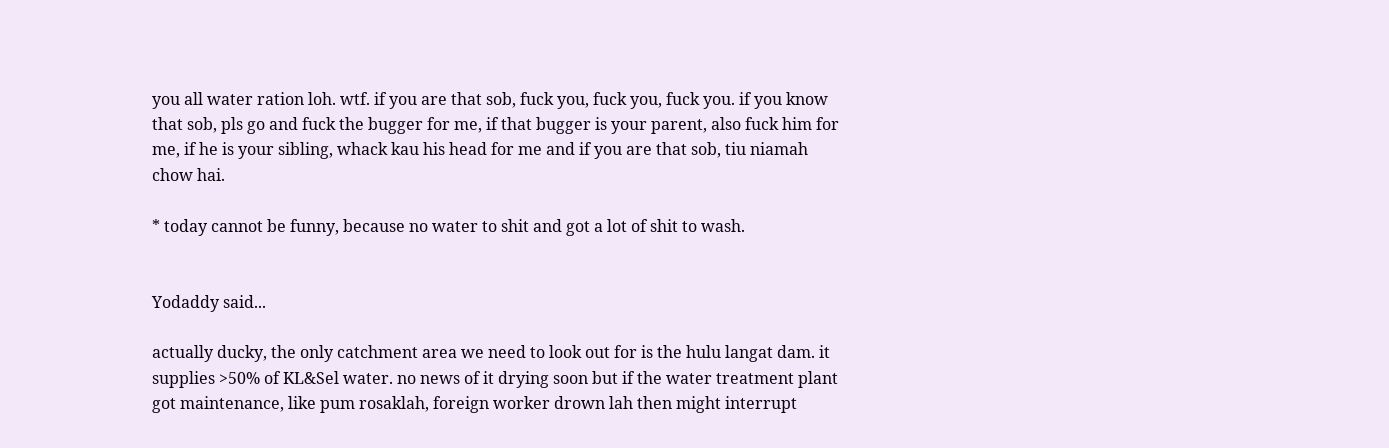you all water ration loh. wtf. if you are that sob, fuck you, fuck you, fuck you. if you know that sob, pls go and fuck the bugger for me, if that bugger is your parent, also fuck him for me, if he is your sibling, whack kau his head for me and if you are that sob, tiu niamah chow hai.

* today cannot be funny, because no water to shit and got a lot of shit to wash.


Yodaddy said...

actually ducky, the only catchment area we need to look out for is the hulu langat dam. it supplies >50% of KL&Sel water. no news of it drying soon but if the water treatment plant got maintenance, like pum rosaklah, foreign worker drown lah then might interrupt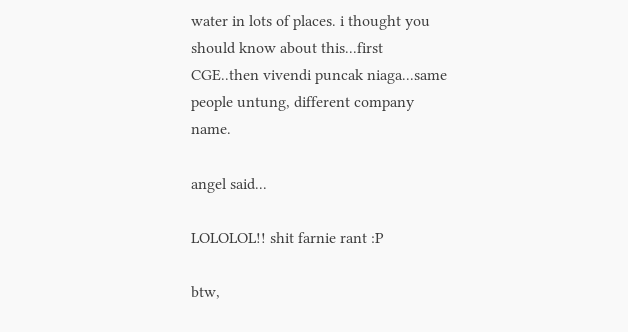water in lots of places. i thought you should know about this...first CGE..then vivendi puncak niaga...same people untung, different company name.

angel said...

LOLOLOL!! shit farnie rant :P

btw,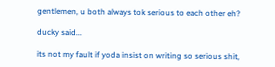gentlemen, u both always tok serious to each other eh?

ducky said...

its not my fault if yoda insist on writing so serious shit,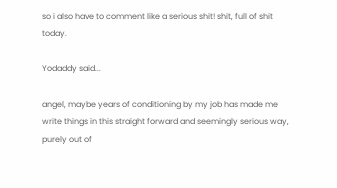so i also have to comment like a serious shit! shit, full of shit today.

Yodaddy said...

angel, maybe years of conditioning by my job has made me write things in this straight forward and seemingly serious way, purely out of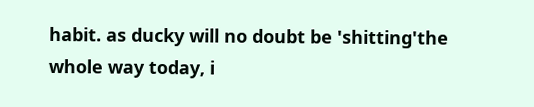habit. as ducky will no doubt be 'shitting'the whole way today, i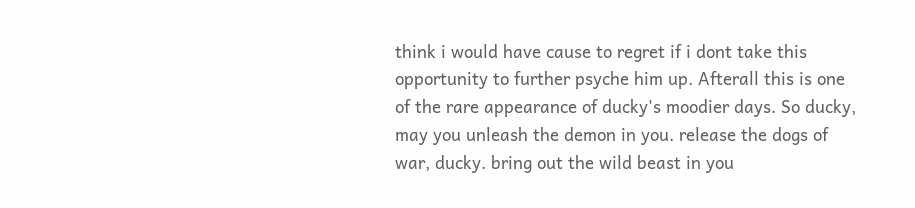think i would have cause to regret if i dont take this opportunity to further psyche him up. Afterall this is one of the rare appearance of ducky's moodier days. So ducky, may you unleash the demon in you. release the dogs of war, ducky. bring out the wild beast in you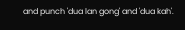and punch 'dua lan gong' and 'dua kah'.